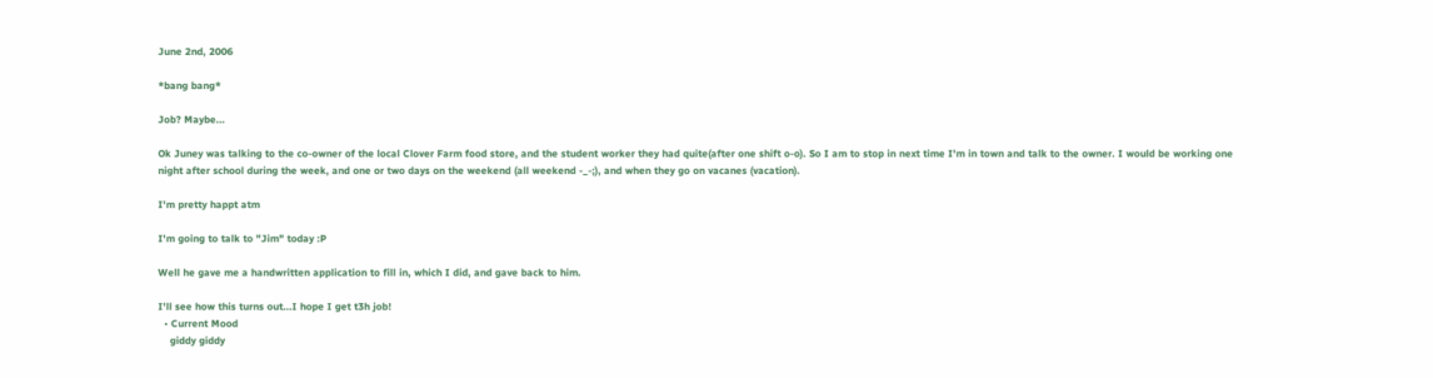June 2nd, 2006

*bang bang*

Job? Maybe...

Ok Juney was talking to the co-owner of the local Clover Farm food store, and the student worker they had quite(after one shift o-o). So I am to stop in next time I'm in town and talk to the owner. I would be working one night after school during the week, and one or two days on the weekend (all weekend -_-;), and when they go on vacanes (vacation).

I'm pretty happt atm

I'm going to talk to "Jim" today :P

Well he gave me a handwritten application to fill in, which I did, and gave back to him.

I'll see how this turns out...I hope I get t3h job!
  • Current Mood
    giddy giddy